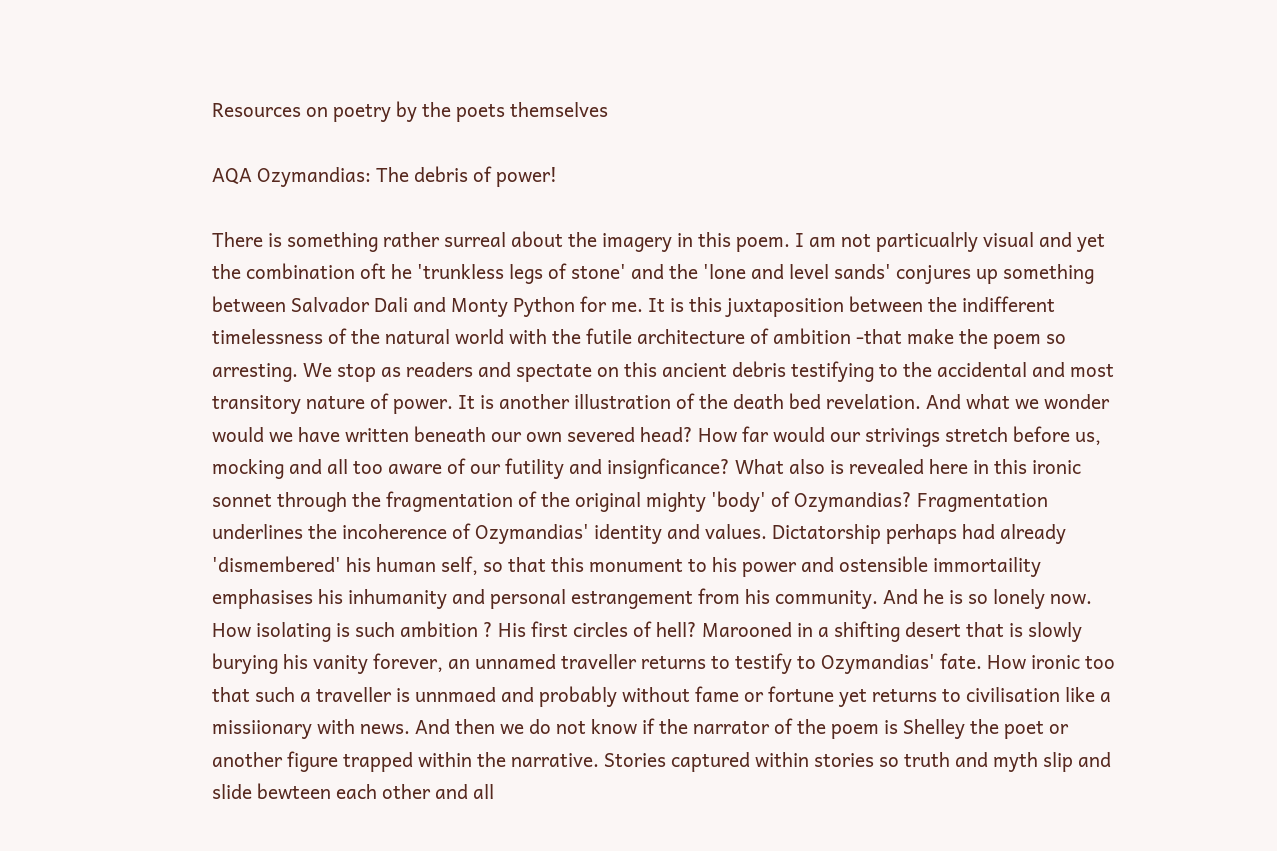Resources on poetry by the poets themselves

AQA Ozymandias: The debris of power!

There is something rather surreal about the imagery in this poem. I am not particualrly visual and yet the combination oft he 'trunkless legs of stone' and the 'lone and level sands' conjures up something between Salvador Dali and Monty Python for me. It is this juxtaposition between the indifferent timelessness of the natural world with the futile architecture of ambition -that make the poem so arresting. We stop as readers and spectate on this ancient debris testifying to the accidental and most transitory nature of power. It is another illustration of the death bed revelation. And what we wonder would we have written beneath our own severed head? How far would our strivings stretch before us, mocking and all too aware of our futility and insignficance? What also is revealed here in this ironic sonnet through the fragmentation of the original mighty 'body' of Ozymandias? Fragmentation underlines the incoherence of Ozymandias' identity and values. Dictatorship perhaps had already 'dismembered' his human self, so that this monument to his power and ostensible immortaility emphasises his inhumanity and personal estrangement from his community. And he is so lonely now. How isolating is such ambition ? His first circles of hell? Marooned in a shifting desert that is slowly burying his vanity forever, an unnamed traveller returns to testify to Ozymandias' fate. How ironic too that such a traveller is unnmaed and probably without fame or fortune yet returns to civilisation like a missiionary with news. And then we do not know if the narrator of the poem is Shelley the poet or another figure trapped within the narrative. Stories captured within stories so truth and myth slip and slide bewteen each other and all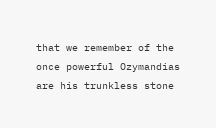that we remember of the once powerful Ozymandias are his trunkless stone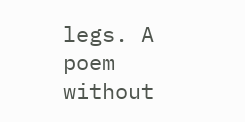legs. A poem without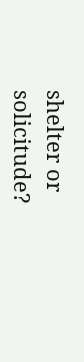shelter or solicitude?